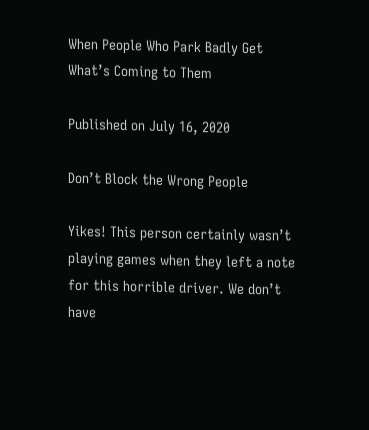When People Who Park Badly Get What’s Coming to Them

Published on July 16, 2020

Don’t Block the Wrong People

Yikes! This person certainly wasn’t playing games when they left a note for this horrible driver. We don’t have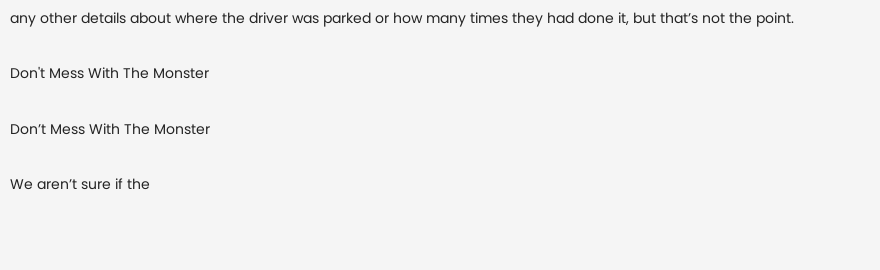any other details about where the driver was parked or how many times they had done it, but that’s not the point.

Don't Mess With The Monster

Don’t Mess With The Monster

We aren’t sure if the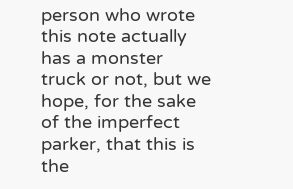person who wrote this note actually has a monster truck or not, but we hope, for the sake of the imperfect parker, that this is the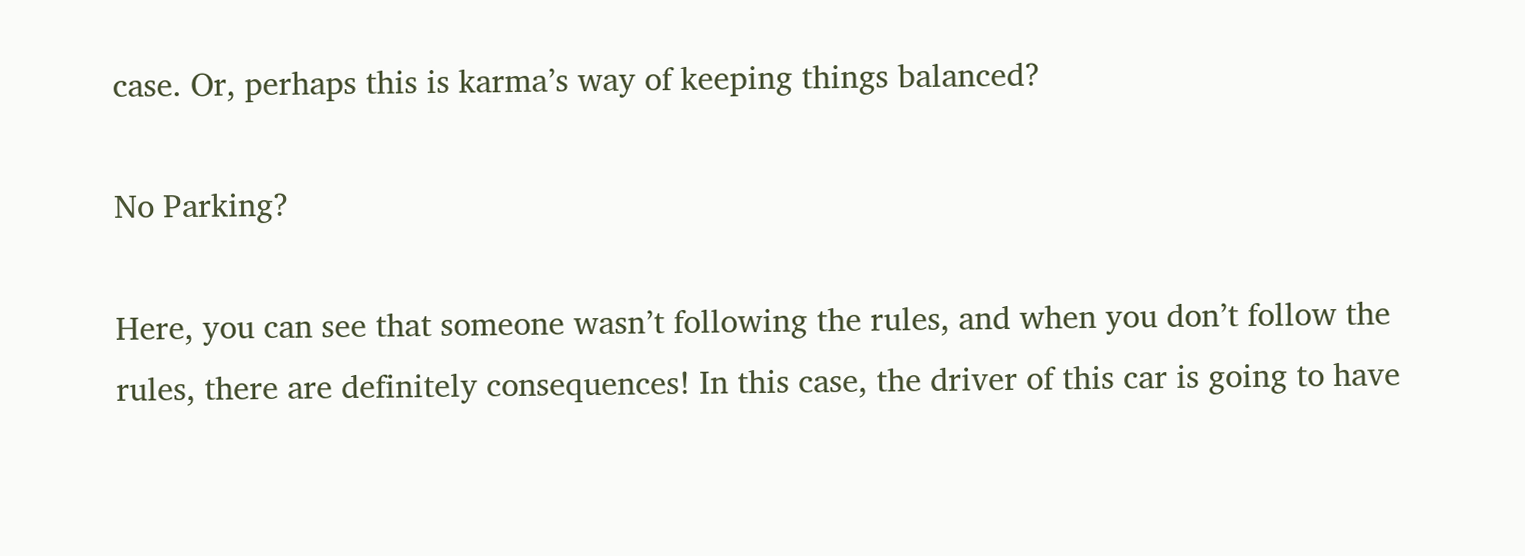case. Or, perhaps this is karma’s way of keeping things balanced?

No Parking?

Here, you can see that someone wasn’t following the rules, and when you don’t follow the rules, there are definitely consequences! In this case, the driver of this car is going to have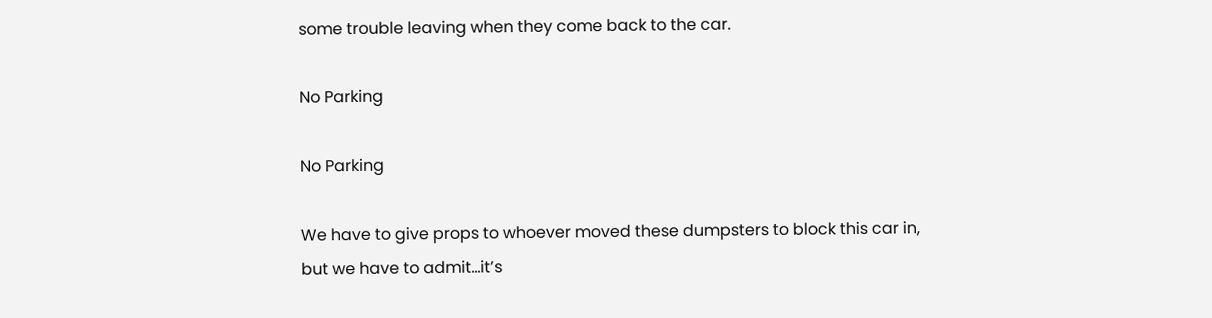some trouble leaving when they come back to the car.

No Parking

No Parking

We have to give props to whoever moved these dumpsters to block this car in, but we have to admit…it’s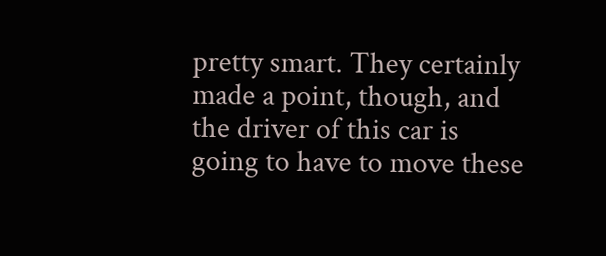pretty smart. They certainly made a point, though, and the driver of this car is going to have to move these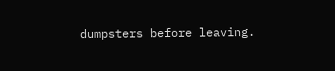dumpsters before leaving.